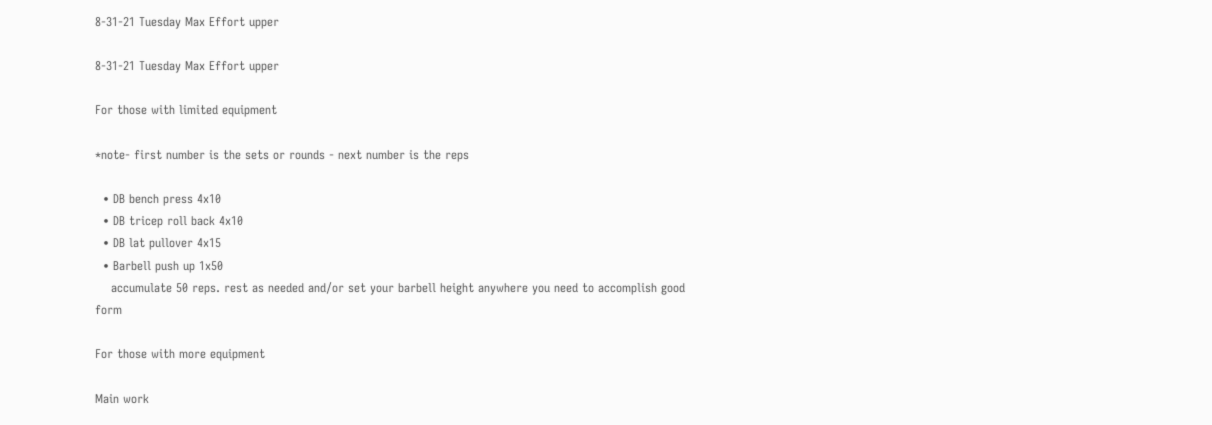8-31-21 Tuesday Max Effort upper

8-31-21 Tuesday Max Effort upper

For those with limited equipment

*note- first number is the sets or rounds - next number is the reps

  • DB bench press 4x10
  • DB tricep roll back 4x10
  • DB lat pullover 4x15
  • Barbell push up 1x50
    accumulate 50 reps. rest as needed and/or set your barbell height anywhere you need to accomplish good form

For those with more equipment

Main work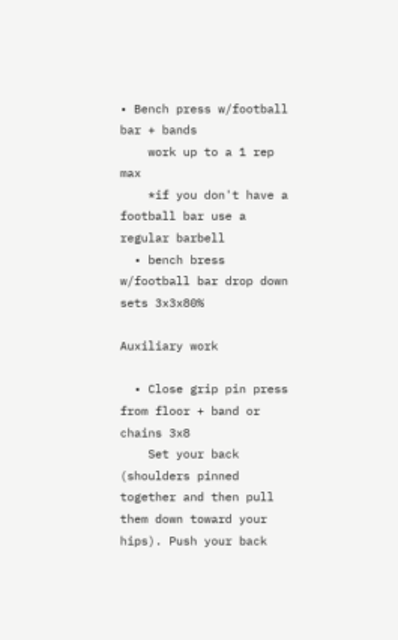• Bench press w/football bar + bands
    work up to a 1 rep max
    *if you don't have a football bar use a regular barbell
  • bench bress w/football bar drop down sets 3x3x80%

Auxiliary work

  • Close grip pin press from floor + band or chains 3x8
    Set your back (shoulders pinned together and then pull them down toward your hips). Push your back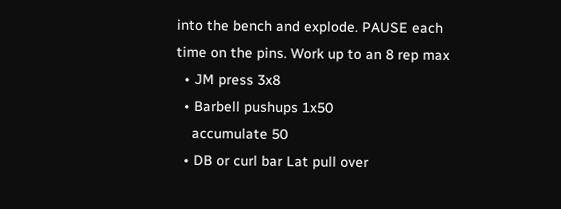into the bench and explode. PAUSE each time on the pins. Work up to an 8 rep max
  • JM press 3x8
  • Barbell pushups 1x50
    accumulate 50
  • DB or curl bar Lat pull over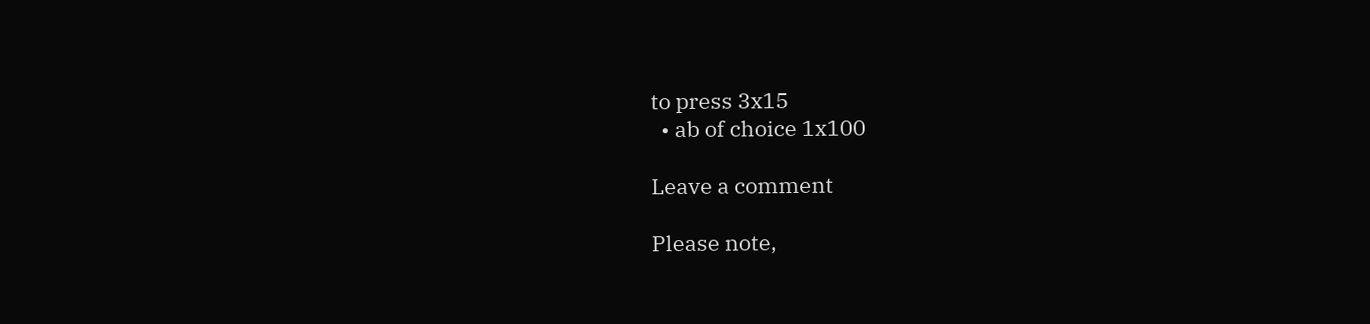to press 3x15
  • ab of choice 1x100

Leave a comment

Please note,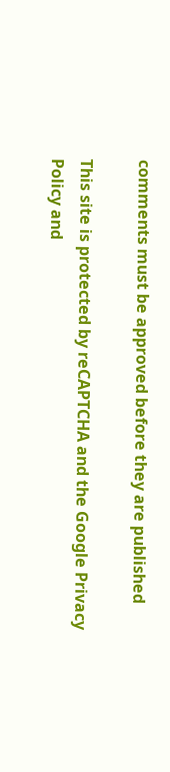comments must be approved before they are published

This site is protected by reCAPTCHA and the Google Privacy Policy and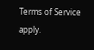Terms of Service apply.